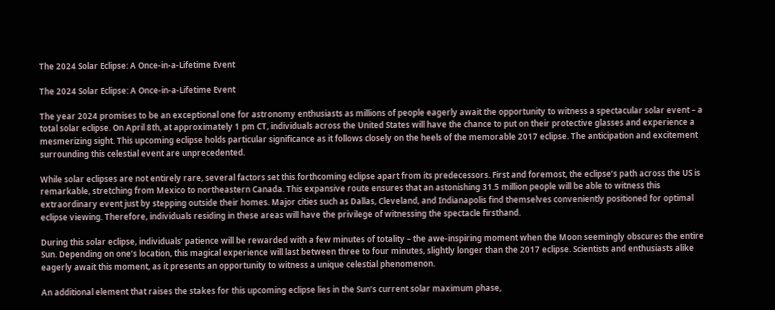The 2024 Solar Eclipse: A Once-in-a-Lifetime Event

The 2024 Solar Eclipse: A Once-in-a-Lifetime Event

The year 2024 promises to be an exceptional one for astronomy enthusiasts as millions of people eagerly await the opportunity to witness a spectacular solar event – a total solar eclipse. On April 8th, at approximately 1 pm CT, individuals across the United States will have the chance to put on their protective glasses and experience a mesmerizing sight. This upcoming eclipse holds particular significance as it follows closely on the heels of the memorable 2017 eclipse. The anticipation and excitement surrounding this celestial event are unprecedented.

While solar eclipses are not entirely rare, several factors set this forthcoming eclipse apart from its predecessors. First and foremost, the eclipse’s path across the US is remarkable, stretching from Mexico to northeastern Canada. This expansive route ensures that an astonishing 31.5 million people will be able to witness this extraordinary event just by stepping outside their homes. Major cities such as Dallas, Cleveland, and Indianapolis find themselves conveniently positioned for optimal eclipse viewing. Therefore, individuals residing in these areas will have the privilege of witnessing the spectacle firsthand.

During this solar eclipse, individuals’ patience will be rewarded with a few minutes of totality – the awe-inspiring moment when the Moon seemingly obscures the entire Sun. Depending on one’s location, this magical experience will last between three to four minutes, slightly longer than the 2017 eclipse. Scientists and enthusiasts alike eagerly await this moment, as it presents an opportunity to witness a unique celestial phenomenon.

An additional element that raises the stakes for this upcoming eclipse lies in the Sun’s current solar maximum phase,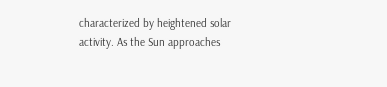characterized by heightened solar activity. As the Sun approaches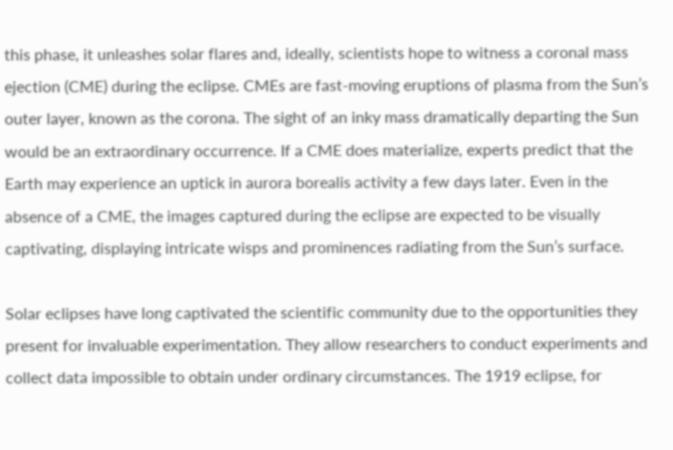this phase, it unleashes solar flares and, ideally, scientists hope to witness a coronal mass ejection (CME) during the eclipse. CMEs are fast-moving eruptions of plasma from the Sun’s outer layer, known as the corona. The sight of an inky mass dramatically departing the Sun would be an extraordinary occurrence. If a CME does materialize, experts predict that the Earth may experience an uptick in aurora borealis activity a few days later. Even in the absence of a CME, the images captured during the eclipse are expected to be visually captivating, displaying intricate wisps and prominences radiating from the Sun’s surface.

Solar eclipses have long captivated the scientific community due to the opportunities they present for invaluable experimentation. They allow researchers to conduct experiments and collect data impossible to obtain under ordinary circumstances. The 1919 eclipse, for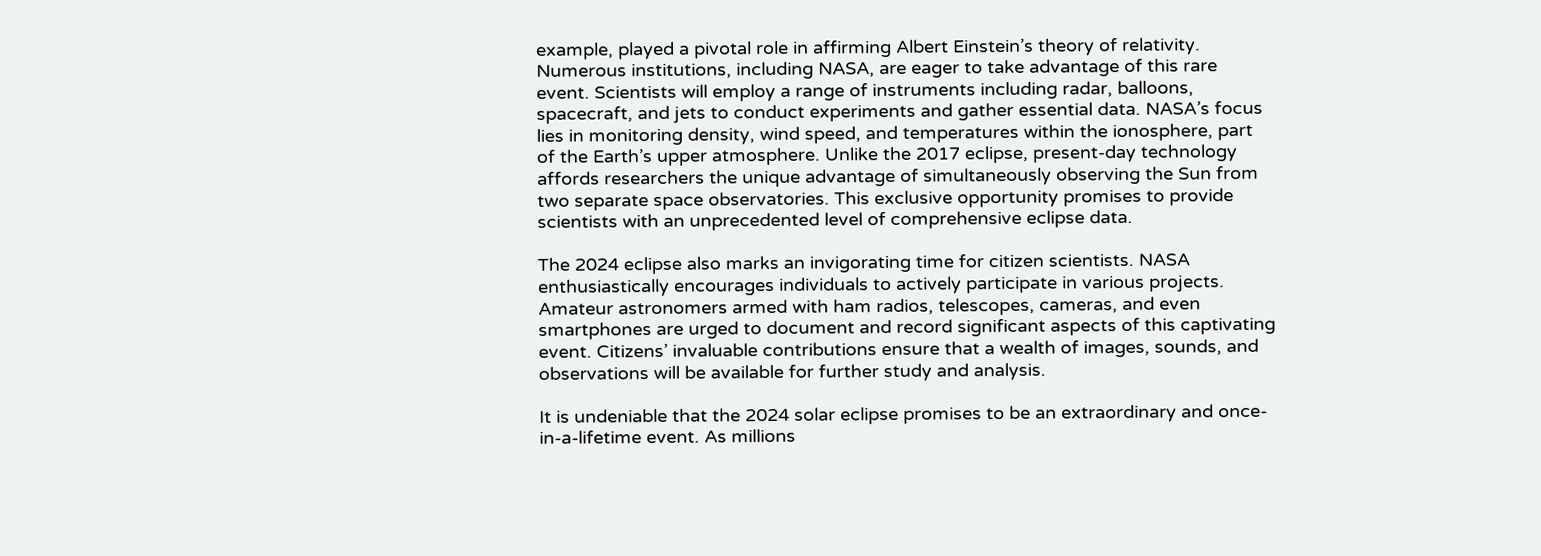example, played a pivotal role in affirming Albert Einstein’s theory of relativity. Numerous institutions, including NASA, are eager to take advantage of this rare event. Scientists will employ a range of instruments including radar, balloons, spacecraft, and jets to conduct experiments and gather essential data. NASA’s focus lies in monitoring density, wind speed, and temperatures within the ionosphere, part of the Earth’s upper atmosphere. Unlike the 2017 eclipse, present-day technology affords researchers the unique advantage of simultaneously observing the Sun from two separate space observatories. This exclusive opportunity promises to provide scientists with an unprecedented level of comprehensive eclipse data.

The 2024 eclipse also marks an invigorating time for citizen scientists. NASA enthusiastically encourages individuals to actively participate in various projects. Amateur astronomers armed with ham radios, telescopes, cameras, and even smartphones are urged to document and record significant aspects of this captivating event. Citizens’ invaluable contributions ensure that a wealth of images, sounds, and observations will be available for further study and analysis.

It is undeniable that the 2024 solar eclipse promises to be an extraordinary and once-in-a-lifetime event. As millions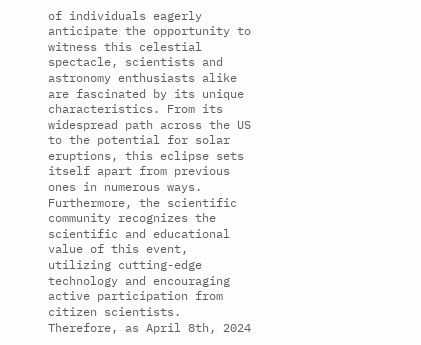of individuals eagerly anticipate the opportunity to witness this celestial spectacle, scientists and astronomy enthusiasts alike are fascinated by its unique characteristics. From its widespread path across the US to the potential for solar eruptions, this eclipse sets itself apart from previous ones in numerous ways. Furthermore, the scientific community recognizes the scientific and educational value of this event, utilizing cutting-edge technology and encouraging active participation from citizen scientists. Therefore, as April 8th, 2024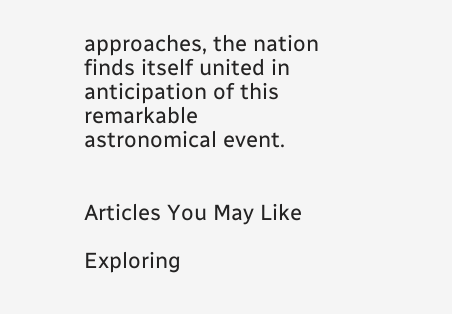approaches, the nation finds itself united in anticipation of this remarkable astronomical event.


Articles You May Like

Exploring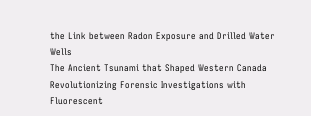the Link between Radon Exposure and Drilled Water Wells
The Ancient Tsunami that Shaped Western Canada
Revolutionizing Forensic Investigations with Fluorescent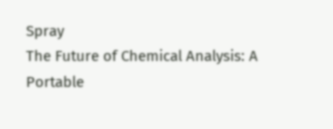Spray
The Future of Chemical Analysis: A Portable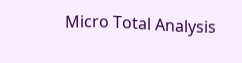Micro Total Analysis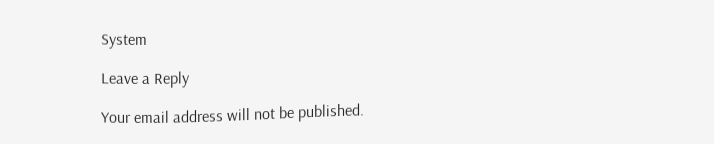System

Leave a Reply

Your email address will not be published.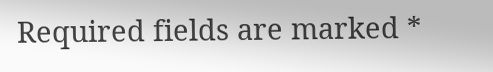Required fields are marked *